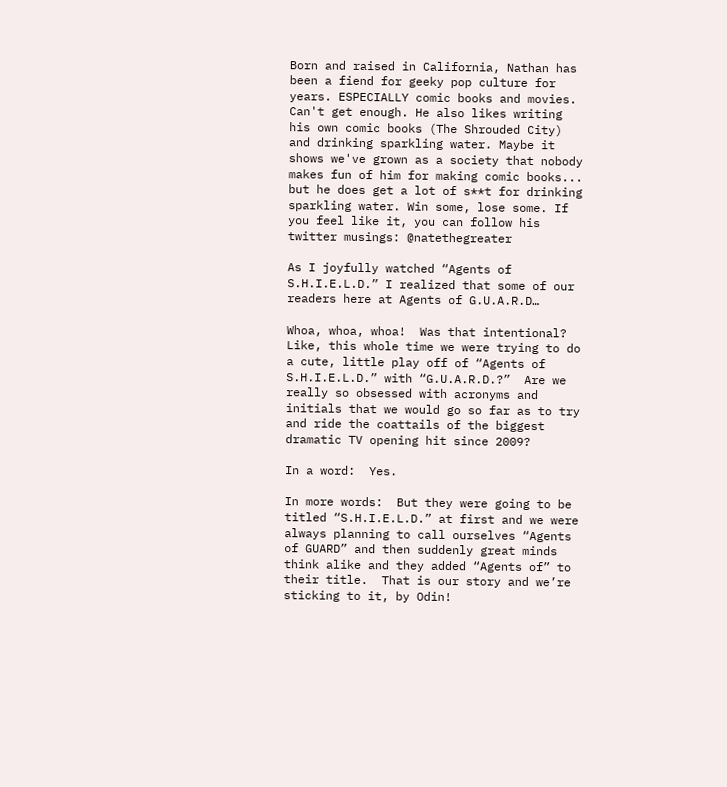Born and raised in California, Nathan has been a fiend for geeky pop culture for years. ESPECIALLY comic books and movies. Can't get enough. He also likes writing his own comic books (The Shrouded City) and drinking sparkling water. Maybe it shows we've grown as a society that nobody makes fun of him for making comic books... but he does get a lot of s**t for drinking sparkling water. Win some, lose some. If you feel like it, you can follow his twitter musings: @natethegreater

As I joyfully watched “Agents of S.H.I.E.L.D.” I realized that some of our readers here at Agents of G.U.A.R.D…

Whoa, whoa, whoa!  Was that intentional?  Like, this whole time we were trying to do a cute, little play off of “Agents of S.H.I.E.L.D.” with “G.U.A.R.D.?”  Are we really so obsessed with acronyms and initials that we would go so far as to try and ride the coattails of the biggest dramatic TV opening hit since 2009?

In a word:  Yes.

In more words:  But they were going to be titled “S.H.I.E.L.D.” at first and we were always planning to call ourselves “Agents of GUARD” and then suddenly great minds think alike and they added “Agents of” to their title.  That is our story and we’re sticking to it, by Odin!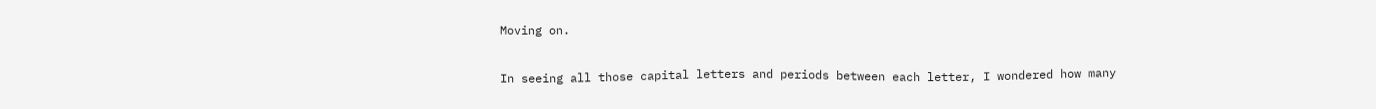Moving on.

In seeing all those capital letters and periods between each letter, I wondered how many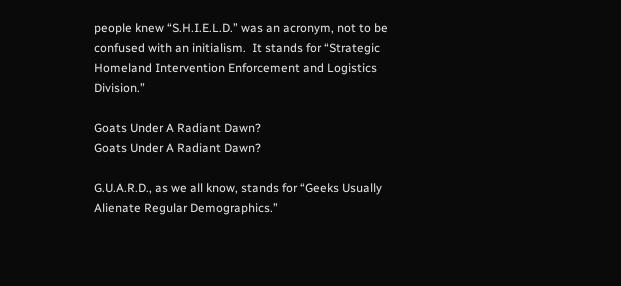people knew “S.H.I.E.L.D.” was an acronym, not to be confused with an initialism.  It stands for “Strategic Homeland Intervention Enforcement and Logistics Division.”

Goats Under A Radiant Dawn?
Goats Under A Radiant Dawn?

G.U.A.R.D., as we all know, stands for “Geeks Usually Alienate Regular Demographics.”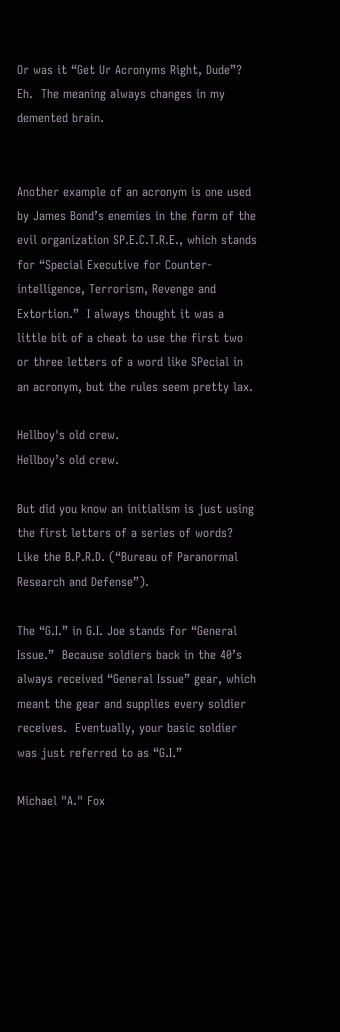Or was it “Get Ur Acronyms Right, Dude”?  Eh.  The meaning always changes in my demented brain.


Another example of an acronym is one used by James Bond’s enemies in the form of the evil organization SP.E.C.T.R.E., which stands for “Special Executive for Counter-intelligence, Terrorism, Revenge and Extortion.”  I always thought it was a little bit of a cheat to use the first two or three letters of a word like SPecial in an acronym, but the rules seem pretty lax.

Hellboy's old crew.
Hellboy’s old crew.

But did you know an initialism is just using the first letters of a series of words?  Like the B.P.R.D. (“Bureau of Paranormal Research and Defense”).

The “G.I.” in G.I. Joe stands for “General Issue.”  Because soldiers back in the 40’s always received “General Issue” gear, which meant the gear and supplies every soldier receives.  Eventually, your basic soldier was just referred to as “G.I.”

Michael "A." Fox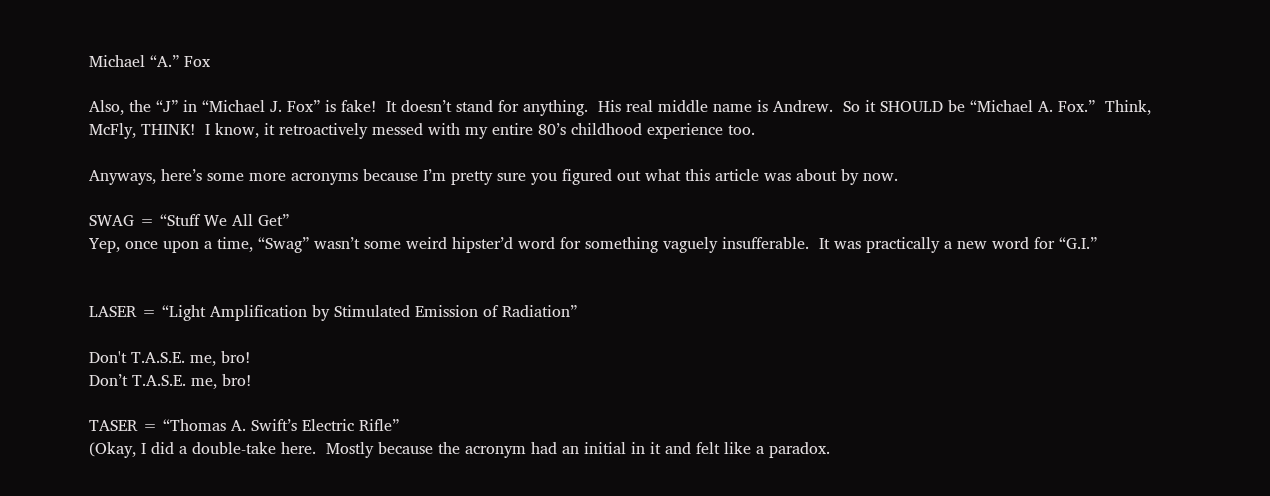Michael “A.” Fox

Also, the “J” in “Michael J. Fox” is fake!  It doesn’t stand for anything.  His real middle name is Andrew.  So it SHOULD be “Michael A. Fox.”  Think, McFly, THINK!  I know, it retroactively messed with my entire 80’s childhood experience too.

Anyways, here’s some more acronyms because I’m pretty sure you figured out what this article was about by now.

SWAG = “Stuff We All Get”
Yep, once upon a time, “Swag” wasn’t some weird hipster’d word for something vaguely insufferable.  It was practically a new word for “G.I.”


LASER = “Light Amplification by Stimulated Emission of Radiation”

Don't T.A.S.E. me, bro!
Don’t T.A.S.E. me, bro!

TASER = “Thomas A. Swift’s Electric Rifle”
(Okay, I did a double-take here.  Mostly because the acronym had an initial in it and felt like a paradox.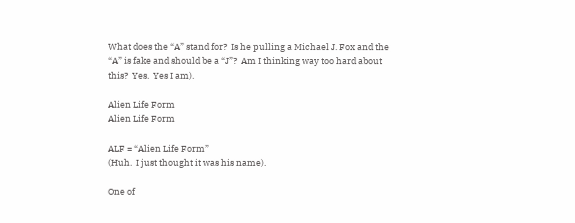What does the “A” stand for?  Is he pulling a Michael J. Fox and the “A” is fake and should be a “J”?  Am I thinking way too hard about this?  Yes.  Yes I am).

Alien Life Form
Alien Life Form

ALF = “Alien Life Form”
(Huh.  I just thought it was his name).

One of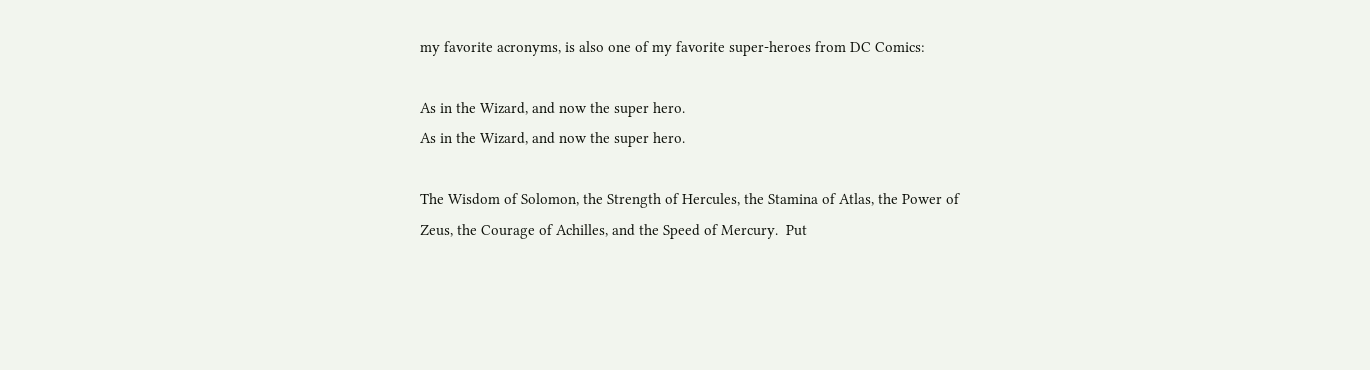my favorite acronyms, is also one of my favorite super-heroes from DC Comics:

As in the Wizard, and now the super hero.
As in the Wizard, and now the super hero.

The Wisdom of Solomon, the Strength of Hercules, the Stamina of Atlas, the Power of Zeus, the Courage of Achilles, and the Speed of Mercury.  Put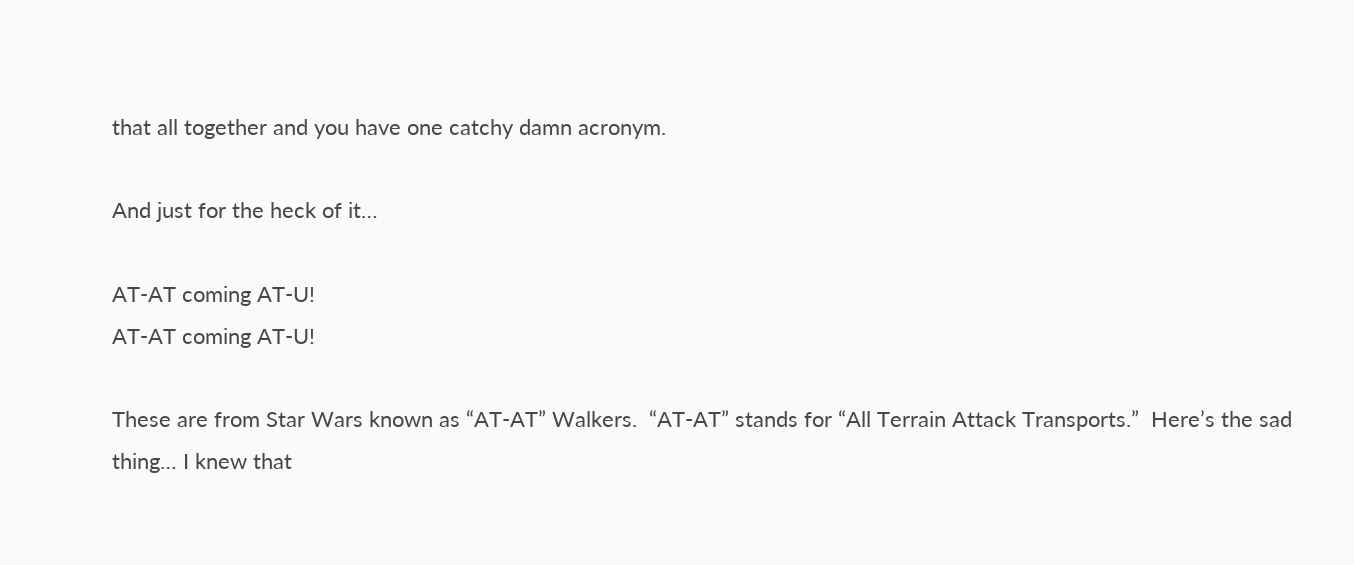that all together and you have one catchy damn acronym.

And just for the heck of it…

AT-AT coming AT-U!
AT-AT coming AT-U!

These are from Star Wars known as “AT-AT” Walkers.  “AT-AT” stands for “All Terrain Attack Transports.”  Here’s the sad thing… I knew that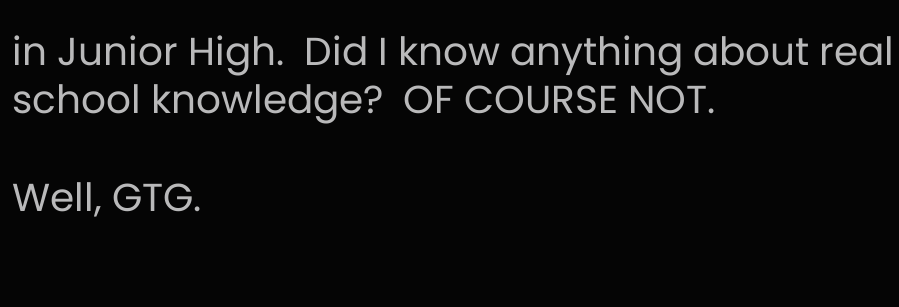in Junior High.  Did I know anything about real school knowledge?  OF COURSE NOT.

Well, GTG.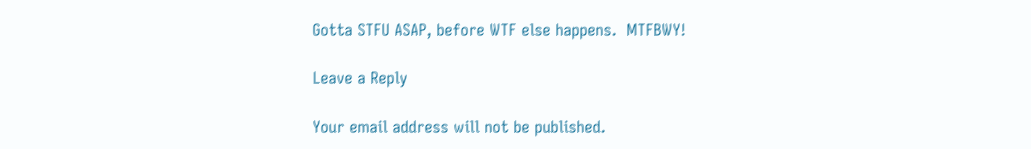Gotta STFU ASAP, before WTF else happens.  MTFBWY!

Leave a Reply

Your email address will not be published.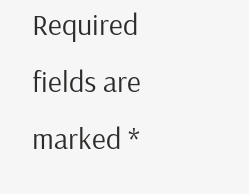Required fields are marked *